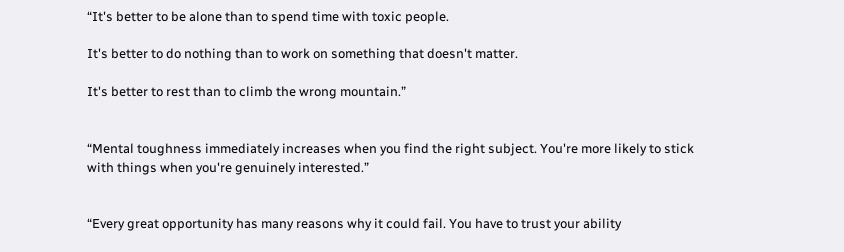“It's better to be alone than to spend time with toxic people.

It's better to do nothing than to work on something that doesn't matter.

It's better to rest than to climb the wrong mountain.”


“Mental toughness immediately increases when you find the right subject. You're more likely to stick with things when you're genuinely interested.”


“Every great opportunity has many reasons why it could fail. You have to trust your ability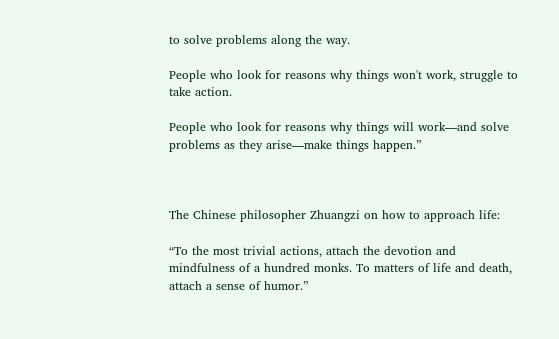to solve problems along the way.

People who look for reasons why things won't work, struggle to take action.

People who look for reasons why things will work—and solve problems as they arise—make things happen.”



The Chinese philosopher Zhuangzi on how to approach life:

“To the most trivial actions, attach the devotion and mindfulness of a hundred monks. To matters of life and death, attach a sense of humor.”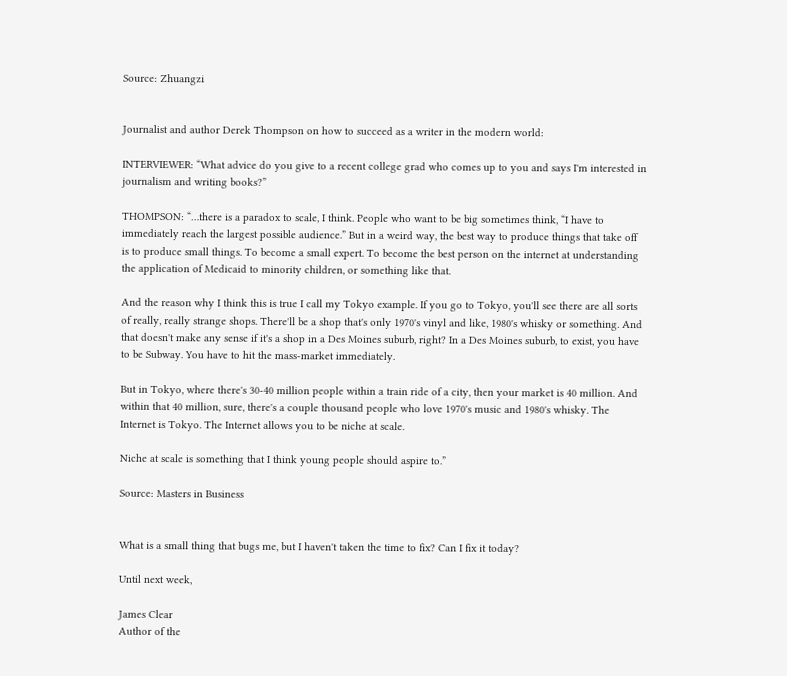Source: Zhuangzi


Journalist and author Derek Thompson on how to succeed as a writer in the modern world:

INTERVIEWER: “What advice do you give to a recent college grad who comes up to you and says I'm interested in journalism and writing books?”

THOMPSON: “…there is a paradox to scale, I think. People who want to be big sometimes think, “I have to immediately reach the largest possible audience.” But in a weird way, the best way to produce things that take off is to produce small things. To become a small expert. To become the best person on the internet at understanding the application of Medicaid to minority children, or something like that.

And the reason why I think this is true I call my Tokyo example. If you go to Tokyo, you'll see there are all sorts of really, really strange shops. There'll be a shop that's only 1970's vinyl and like, 1980's whisky or something. And that doesn't make any sense if it's a shop in a Des Moines suburb, right? In a Des Moines suburb, to exist, you have to be Subway. You have to hit the mass-market immediately.

But in Tokyo, where there's 30-40 million people within a train ride of a city, then your market is 40 million. And within that 40 million, sure, there's a couple thousand people who love 1970's music and 1980's whisky. The Internet is Tokyo. The Internet allows you to be niche at scale.

Niche at scale is something that I think young people should aspire to.”

Source: Masters in Business


What is a small thing that bugs me, but I haven't taken the time to fix? Can I fix it today?

Until next week,

James Clear
Author of the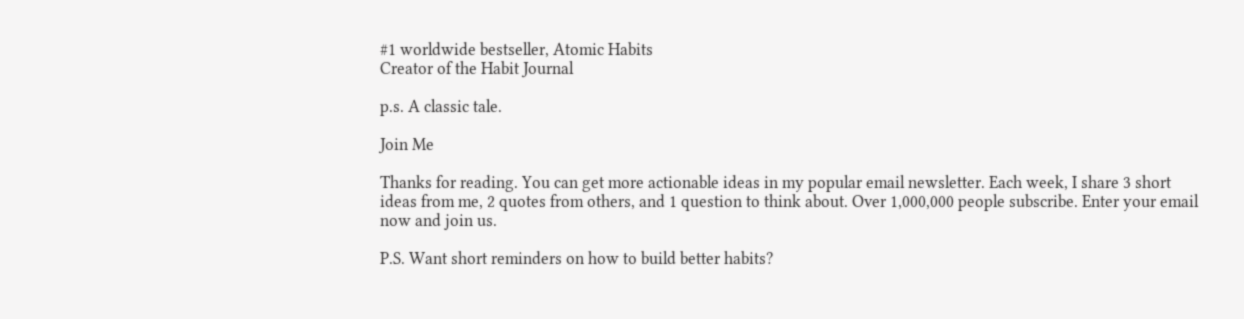#1 worldwide bestseller, Atomic Habits
Creator of the Habit Journal

p.s. A classic tale.

Join Me

Thanks for reading. You can get more actionable ideas in my popular email newsletter. Each week, I share 3 short ideas from me, 2 quotes from others, and 1 question to think about. Over 1,000,000 people subscribe. Enter your email now and join us.

P.S. Want short reminders on how to build better habits?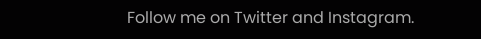Follow me on Twitter and Instagram.